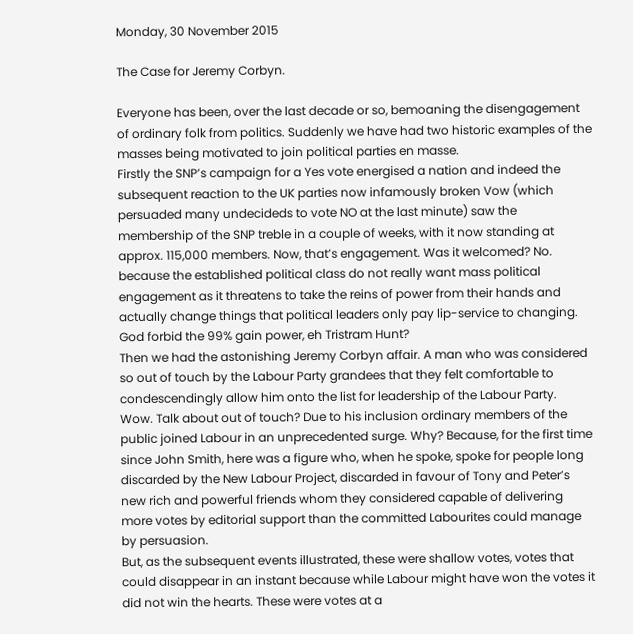Monday, 30 November 2015

The Case for Jeremy Corbyn.

Everyone has been, over the last decade or so, bemoaning the disengagement of ordinary folk from politics. Suddenly we have had two historic examples of the masses being motivated to join political parties en masse.
Firstly the SNP’s campaign for a Yes vote energised a nation and indeed the subsequent reaction to the UK parties now infamously broken Vow (which persuaded many undecideds to vote NO at the last minute) saw the membership of the SNP treble in a couple of weeks, with it now standing at approx. 115,000 members. Now, that’s engagement. Was it welcomed? No. because the established political class do not really want mass political engagement as it threatens to take the reins of power from their hands and actually change things that political leaders only pay lip-service to changing. God forbid the 99% gain power, eh Tristram Hunt?
Then we had the astonishing Jeremy Corbyn affair. A man who was considered so out of touch by the Labour Party grandees that they felt comfortable to condescendingly allow him onto the list for leadership of the Labour Party.  Wow. Talk about out of touch? Due to his inclusion ordinary members of the public joined Labour in an unprecedented surge. Why? Because, for the first time since John Smith, here was a figure who, when he spoke, spoke for people long discarded by the New Labour Project, discarded in favour of Tony and Peter’s new rich and powerful friends whom they considered capable of delivering more votes by editorial support than the committed Labourites could manage by persuasion.
But, as the subsequent events illustrated, these were shallow votes, votes that could disappear in an instant because while Labour might have won the votes it did not win the hearts. These were votes at a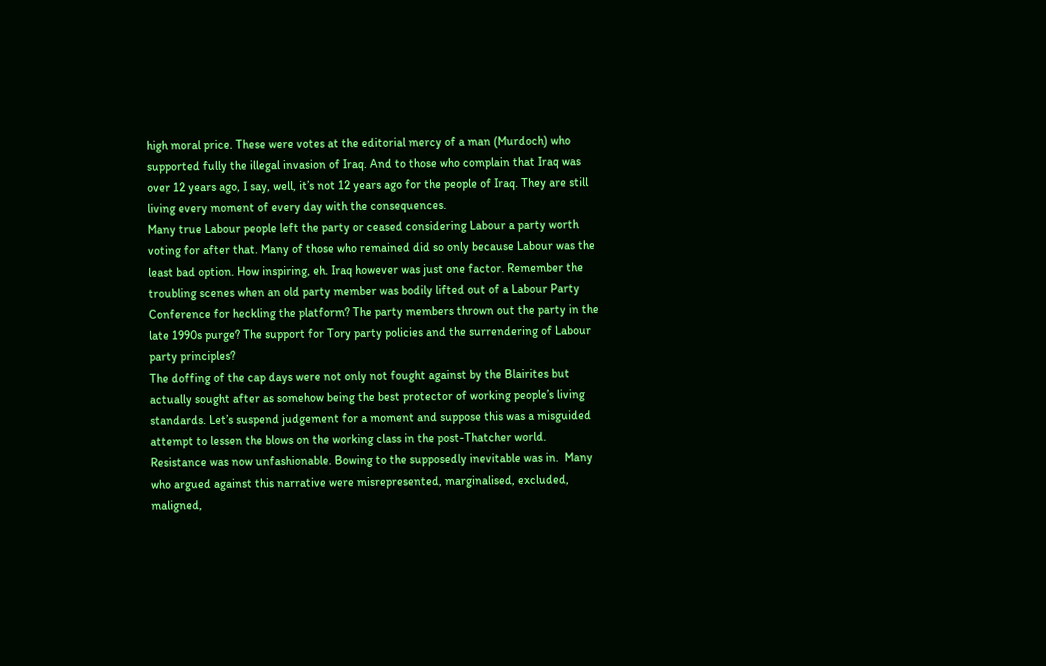high moral price. These were votes at the editorial mercy of a man (Murdoch) who supported fully the illegal invasion of Iraq. And to those who complain that Iraq was over 12 years ago, I say, well, it’s not 12 years ago for the people of Iraq. They are still living every moment of every day with the consequences.
Many true Labour people left the party or ceased considering Labour a party worth voting for after that. Many of those who remained did so only because Labour was the least bad option. How inspiring, eh. Iraq however was just one factor. Remember the troubling scenes when an old party member was bodily lifted out of a Labour Party Conference for heckling the platform? The party members thrown out the party in the late 1990s purge? The support for Tory party policies and the surrendering of Labour party principles?
The doffing of the cap days were not only not fought against by the Blairites but actually sought after as somehow being the best protector of working people’s living standards. Let’s suspend judgement for a moment and suppose this was a misguided attempt to lessen the blows on the working class in the post-Thatcher world. Resistance was now unfashionable. Bowing to the supposedly inevitable was in.  Many who argued against this narrative were misrepresented, marginalised, excluded, maligned,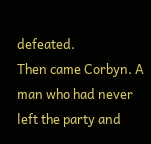defeated.
Then came Corbyn. A man who had never left the party and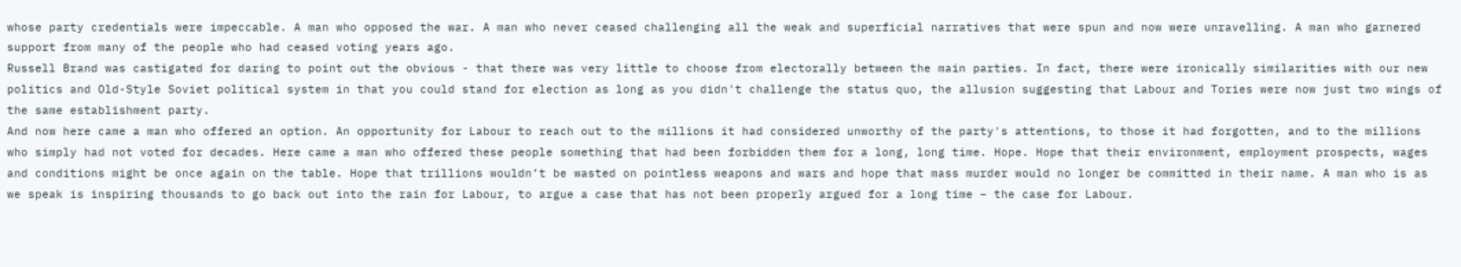whose party credentials were impeccable. A man who opposed the war. A man who never ceased challenging all the weak and superficial narratives that were spun and now were unravelling. A man who garnered support from many of the people who had ceased voting years ago.
Russell Brand was castigated for daring to point out the obvious - that there was very little to choose from electorally between the main parties. In fact, there were ironically similarities with our new politics and Old-Style Soviet political system in that you could stand for election as long as you didn't challenge the status quo, the allusion suggesting that Labour and Tories were now just two wings of the same establishment party.
And now here came a man who offered an option. An opportunity for Labour to reach out to the millions it had considered unworthy of the party's attentions, to those it had forgotten, and to the millions who simply had not voted for decades. Here came a man who offered these people something that had been forbidden them for a long, long time. Hope. Hope that their environment, employment prospects, wages and conditions might be once again on the table. Hope that trillions wouldn’t be wasted on pointless weapons and wars and hope that mass murder would no longer be committed in their name. A man who is as we speak is inspiring thousands to go back out into the rain for Labour, to argue a case that has not been properly argued for a long time – the case for Labour.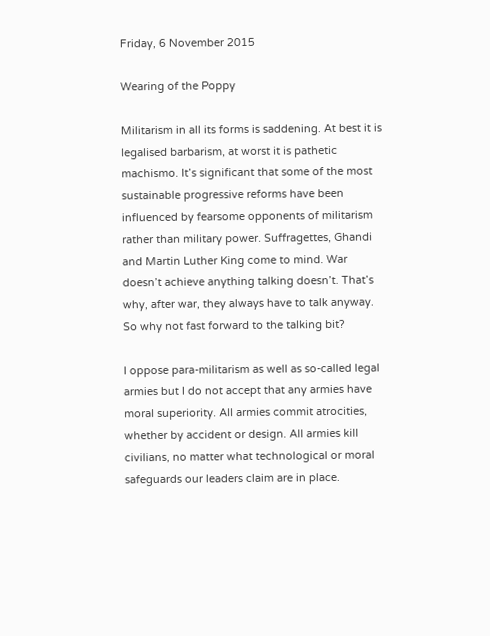Friday, 6 November 2015

Wearing of the Poppy

Militarism in all its forms is saddening. At best it is legalised barbarism, at worst it is pathetic machismo. It’s significant that some of the most sustainable progressive reforms have been influenced by fearsome opponents of militarism rather than military power. Suffragettes, Ghandi and Martin Luther King come to mind. War doesn’t achieve anything talking doesn’t. That’s why, after war, they always have to talk anyway. So why not fast forward to the talking bit?

I oppose para-militarism as well as so-called legal armies but I do not accept that any armies have moral superiority. All armies commit atrocities, whether by accident or design. All armies kill civilians, no matter what technological or moral safeguards our leaders claim are in place.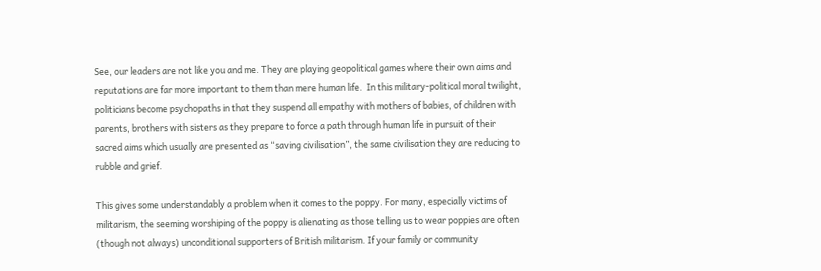See, our leaders are not like you and me. They are playing geopolitical games where their own aims and reputations are far more important to them than mere human life.  In this military-political moral twilight, politicians become psychopaths in that they suspend all empathy with mothers of babies, of children with parents, brothers with sisters as they prepare to force a path through human life in pursuit of their sacred aims which usually are presented as “saving civilisation”, the same civilisation they are reducing to rubble and grief.

This gives some understandably a problem when it comes to the poppy. For many, especially victims of militarism, the seeming worshiping of the poppy is alienating as those telling us to wear poppies are often (though not always) unconditional supporters of British militarism. If your family or community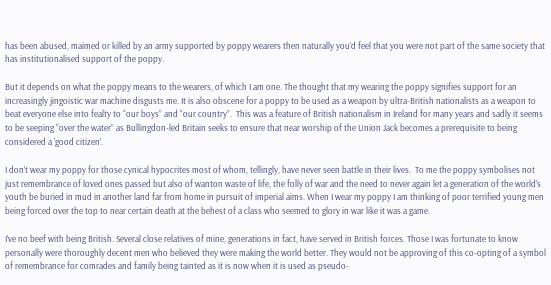has been abused, maimed or killed by an army supported by poppy wearers then naturally you’d feel that you were not part of the same society that has institutionalised support of the poppy.

But it depends on what the poppy means to the wearers, of which I am one. The thought that my wearing the poppy signifies support for an increasingly jingoistic war machine disgusts me. It is also obscene for a poppy to be used as a weapon by ultra-British nationalists as a weapon to beat everyone else into fealty to “our boys” and “our country”.  This was a feature of British nationalism in Ireland for many years and sadly it seems to be seeping “over the water” as Bullingdon-led Britain seeks to ensure that near worship of the Union Jack becomes a prerequisite to being considered a ‘good citizen’.

I don’t wear my poppy for those cynical hypocrites most of whom, tellingly, have never seen battle in their lives.  To me the poppy symbolises not just remembrance of loved ones passed but also of wanton waste of life, the folly of war and the need to never again let a generation of the world’s youth be buried in mud in another land far from home in pursuit of imperial aims. When I wear my poppy I am thinking of poor terrified young men being forced over the top to near certain death at the behest of a class who seemed to glory in war like it was a game.

I’ve no beef with being British. Several close relatives of mine, generations in fact, have served in British forces. Those I was fortunate to know personally were thoroughly decent men who believed they were making the world better. They would not be approving of this co-opting of a symbol of remembrance for comrades and family being tainted as it is now when it is used as pseudo-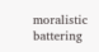moralistic battering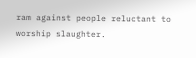ram against people reluctant to worship slaughter.